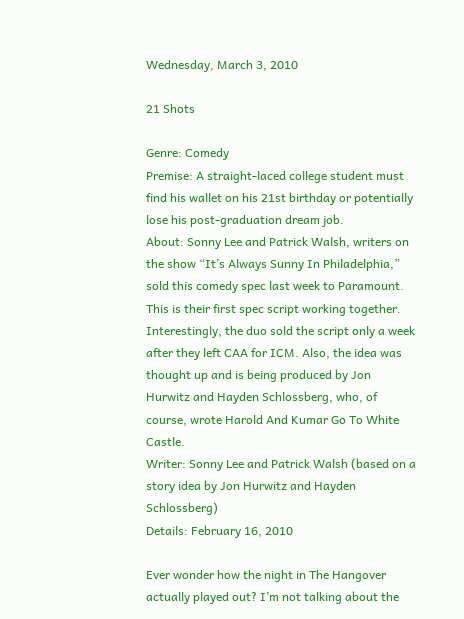Wednesday, March 3, 2010

21 Shots

Genre: Comedy
Premise: A straight-laced college student must find his wallet on his 21st birthday or potentially lose his post-graduation dream job.
About: Sonny Lee and Patrick Walsh, writers on the show “It’s Always Sunny In Philadelphia,” sold this comedy spec last week to Paramount. This is their first spec script working together. Interestingly, the duo sold the script only a week after they left CAA for ICM. Also, the idea was thought up and is being produced by Jon Hurwitz and Hayden Schlossberg, who, of course, wrote Harold And Kumar Go To White Castle.
Writer: Sonny Lee and Patrick Walsh (based on a story idea by Jon Hurwitz and Hayden Schlossberg)
Details: February 16, 2010

Ever wonder how the night in The Hangover actually played out? I’m not talking about the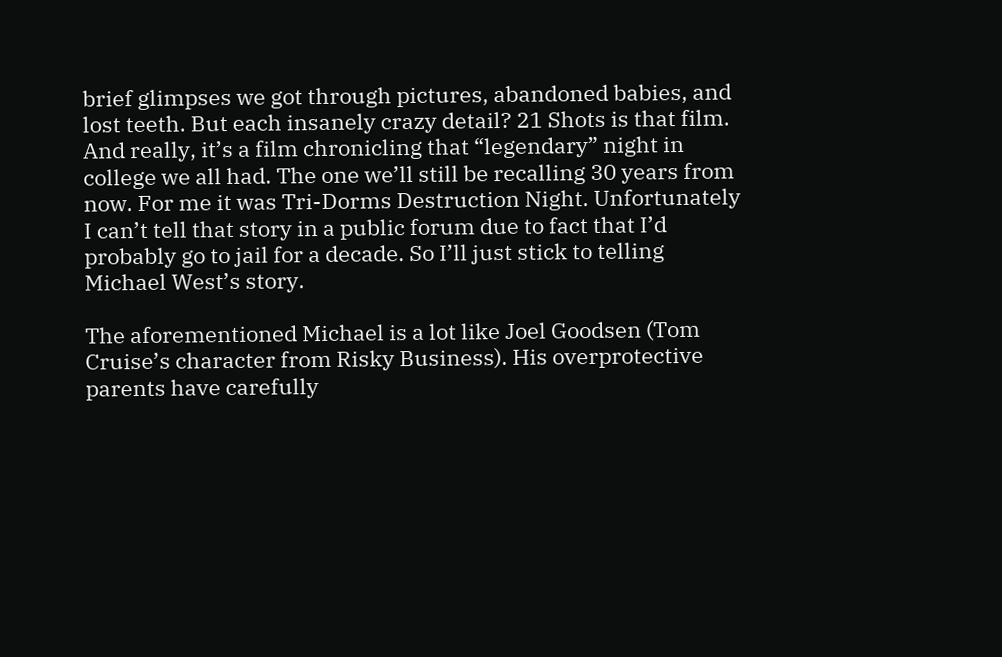brief glimpses we got through pictures, abandoned babies, and lost teeth. But each insanely crazy detail? 21 Shots is that film. And really, it’s a film chronicling that “legendary” night in college we all had. The one we’ll still be recalling 30 years from now. For me it was Tri-Dorms Destruction Night. Unfortunately I can’t tell that story in a public forum due to fact that I’d probably go to jail for a decade. So I’ll just stick to telling Michael West’s story.

The aforementioned Michael is a lot like Joel Goodsen (Tom Cruise’s character from Risky Business). His overprotective parents have carefully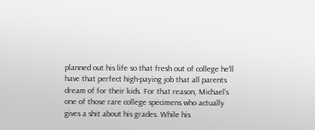planned out his life so that fresh out of college he’ll have that perfect high-paying job that all parents dream of for their kids. For that reason, Michael’s one of those rare college specimens who actually gives a shit about his grades. While his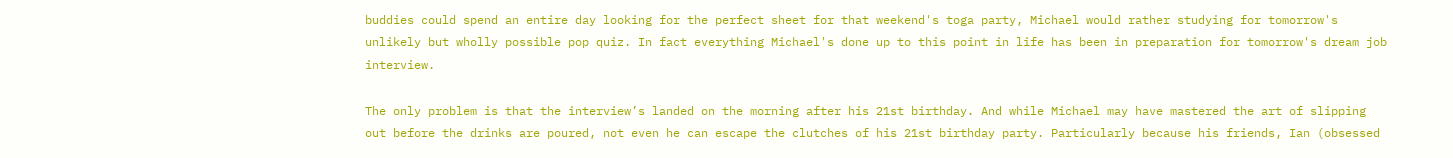buddies could spend an entire day looking for the perfect sheet for that weekend's toga party, Michael would rather studying for tomorrow's unlikely but wholly possible pop quiz. In fact everything Michael's done up to this point in life has been in preparation for tomorrow's dream job interview.

The only problem is that the interview’s landed on the morning after his 21st birthday. And while Michael may have mastered the art of slipping out before the drinks are poured, not even he can escape the clutches of his 21st birthday party. Particularly because his friends, Ian (obsessed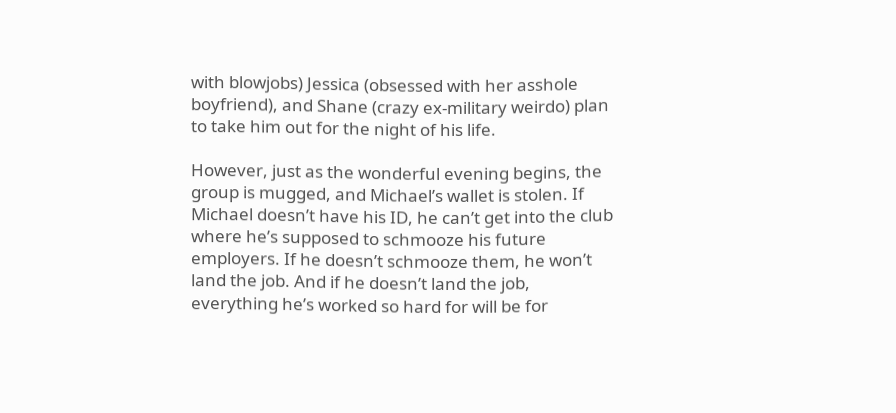with blowjobs) Jessica (obsessed with her asshole boyfriend), and Shane (crazy ex-military weirdo) plan to take him out for the night of his life.

However, just as the wonderful evening begins, the group is mugged, and Michael’s wallet is stolen. If Michael doesn’t have his ID, he can’t get into the club where he’s supposed to schmooze his future employers. If he doesn’t schmooze them, he won’t land the job. And if he doesn’t land the job, everything he’s worked so hard for will be for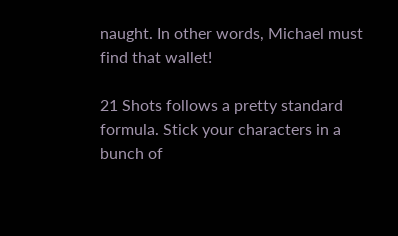naught. In other words, Michael must find that wallet!

21 Shots follows a pretty standard formula. Stick your characters in a bunch of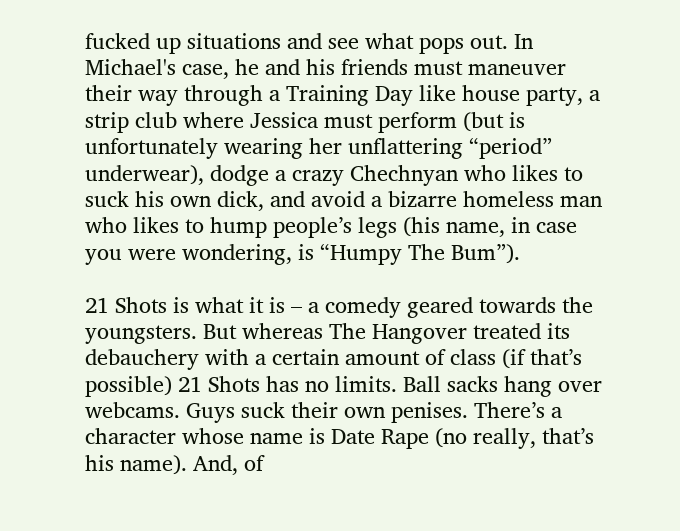fucked up situations and see what pops out. In Michael's case, he and his friends must maneuver their way through a Training Day like house party, a strip club where Jessica must perform (but is unfortunately wearing her unflattering “period” underwear), dodge a crazy Chechnyan who likes to suck his own dick, and avoid a bizarre homeless man who likes to hump people’s legs (his name, in case you were wondering, is “Humpy The Bum”).

21 Shots is what it is – a comedy geared towards the youngsters. But whereas The Hangover treated its debauchery with a certain amount of class (if that’s possible) 21 Shots has no limits. Ball sacks hang over webcams. Guys suck their own penises. There’s a character whose name is Date Rape (no really, that’s his name). And, of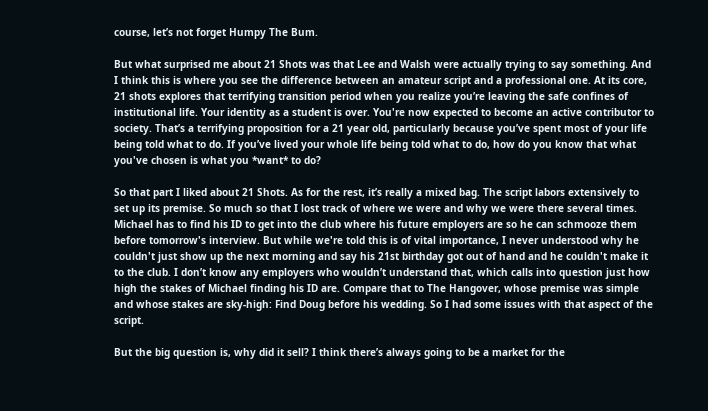course, let’s not forget Humpy The Bum.

But what surprised me about 21 Shots was that Lee and Walsh were actually trying to say something. And I think this is where you see the difference between an amateur script and a professional one. At its core, 21 shots explores that terrifying transition period when you realize you’re leaving the safe confines of institutional life. Your identity as a student is over. You're now expected to become an active contributor to society. That’s a terrifying proposition for a 21 year old, particularly because you’ve spent most of your life being told what to do. If you’ve lived your whole life being told what to do, how do you know that what you've chosen is what you *want* to do?

So that part I liked about 21 Shots. As for the rest, it’s really a mixed bag. The script labors extensively to set up its premise. So much so that I lost track of where we were and why we were there several times. Michael has to find his ID to get into the club where his future employers are so he can schmooze them before tomorrow's interview. But while we're told this is of vital importance, I never understood why he couldn't just show up the next morning and say his 21st birthday got out of hand and he couldn't make it to the club. I don’t know any employers who wouldn’t understand that, which calls into question just how high the stakes of Michael finding his ID are. Compare that to The Hangover, whose premise was simple and whose stakes are sky-high: Find Doug before his wedding. So I had some issues with that aspect of the script.

But the big question is, why did it sell? I think there’s always going to be a market for the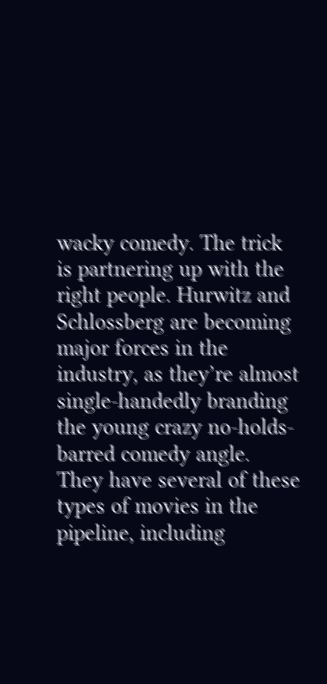wacky comedy. The trick is partnering up with the right people. Hurwitz and Schlossberg are becoming major forces in the industry, as they’re almost single-handedly branding the young crazy no-holds-barred comedy angle. They have several of these types of movies in the pipeline, including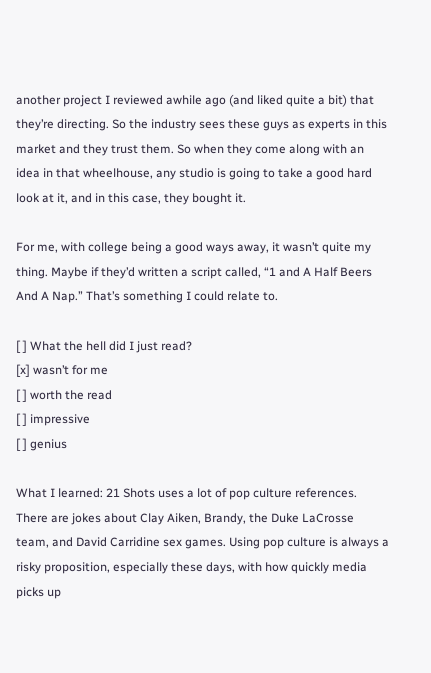another project I reviewed awhile ago (and liked quite a bit) that they’re directing. So the industry sees these guys as experts in this market and they trust them. So when they come along with an idea in that wheelhouse, any studio is going to take a good hard look at it, and in this case, they bought it.

For me, with college being a good ways away, it wasn’t quite my thing. Maybe if they’d written a script called, “1 and A Half Beers And A Nap.” That’s something I could relate to.

[ ] What the hell did I just read?
[x] wasn’t for me
[ ] worth the read
[ ] impressive
[ ] genius

What I learned: 21 Shots uses a lot of pop culture references. There are jokes about Clay Aiken, Brandy, the Duke LaCrosse team, and David Carridine sex games. Using pop culture is always a risky proposition, especially these days, with how quickly media picks up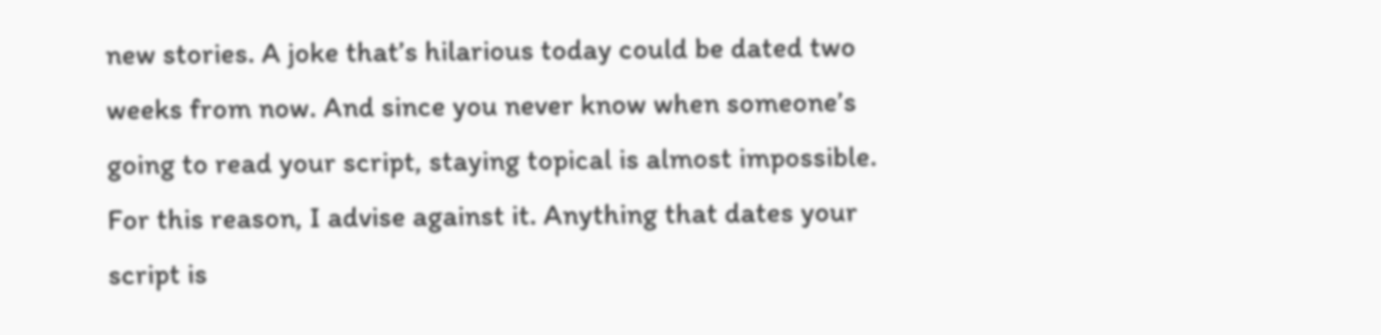new stories. A joke that’s hilarious today could be dated two weeks from now. And since you never know when someone’s going to read your script, staying topical is almost impossible. For this reason, I advise against it. Anything that dates your script is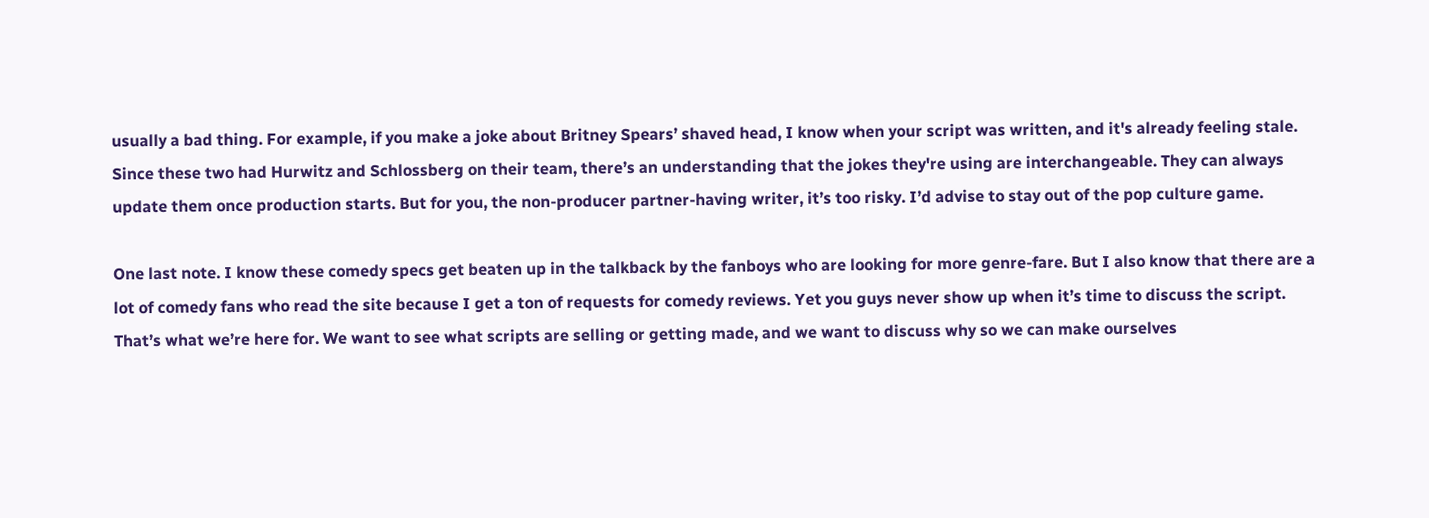usually a bad thing. For example, if you make a joke about Britney Spears’ shaved head, I know when your script was written, and it's already feeling stale. Since these two had Hurwitz and Schlossberg on their team, there’s an understanding that the jokes they're using are interchangeable. They can always update them once production starts. But for you, the non-producer partner-having writer, it’s too risky. I’d advise to stay out of the pop culture game.

One last note. I know these comedy specs get beaten up in the talkback by the fanboys who are looking for more genre-fare. But I also know that there are a lot of comedy fans who read the site because I get a ton of requests for comedy reviews. Yet you guys never show up when it’s time to discuss the script. That’s what we’re here for. We want to see what scripts are selling or getting made, and we want to discuss why so we can make ourselves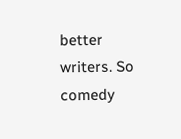better writers. So comedy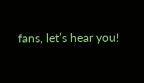fans, let’s hear you!